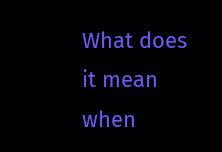What does it mean when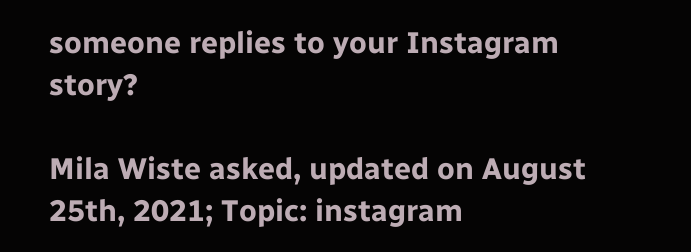someone replies to your Instagram story?

Mila Wiste asked, updated on August 25th, 2021; Topic: instagram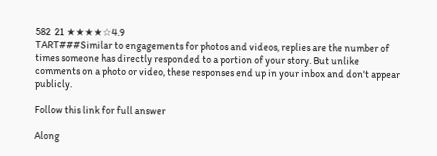582  21 ★★★★☆4.9
TART###Similar to engagements for photos and videos, replies are the number of times someone has directly responded to a portion of your story. But unlike comments on a photo or video, these responses end up in your inbox and don't appear publicly.

Follow this link for full answer

Along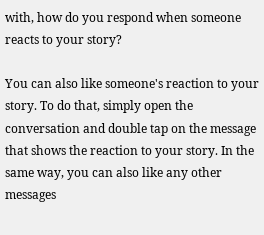with, how do you respond when someone reacts to your story?

You can also like someone's reaction to your story. To do that, simply open the conversation and double tap on the message that shows the reaction to your story. In the same way, you can also like any other messages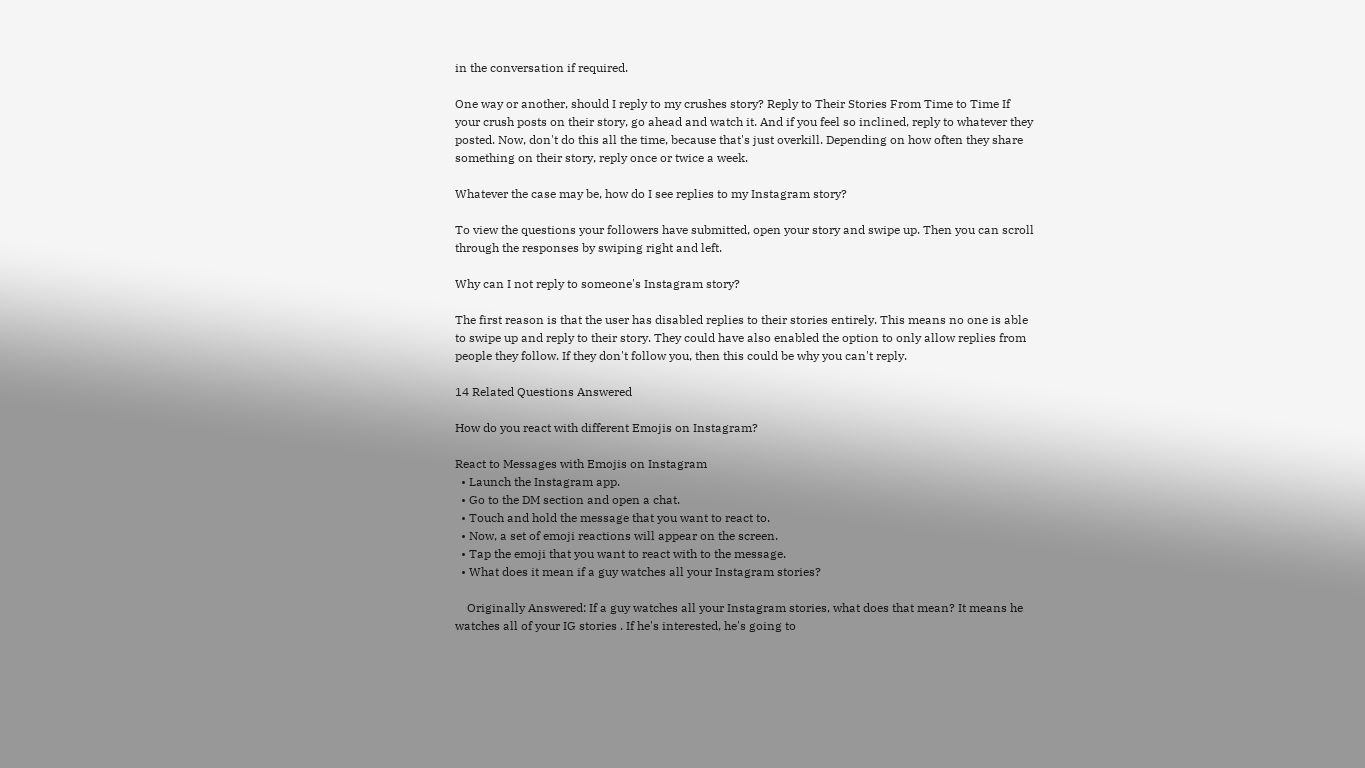in the conversation if required.

One way or another, should I reply to my crushes story? Reply to Their Stories From Time to Time If your crush posts on their story, go ahead and watch it. And if you feel so inclined, reply to whatever they posted. Now, don't do this all the time, because that's just overkill. Depending on how often they share something on their story, reply once or twice a week.

Whatever the case may be, how do I see replies to my Instagram story?

To view the questions your followers have submitted, open your story and swipe up. Then you can scroll through the responses by swiping right and left.

Why can I not reply to someone's Instagram story?

The first reason is that the user has disabled replies to their stories entirely. This means no one is able to swipe up and reply to their story. They could have also enabled the option to only allow replies from people they follow. If they don't follow you, then this could be why you can't reply.

14 Related Questions Answered

How do you react with different Emojis on Instagram?

React to Messages with Emojis on Instagram
  • Launch the Instagram app.
  • Go to the DM section and open a chat.
  • Touch and hold the message that you want to react to.
  • Now, a set of emoji reactions will appear on the screen.
  • Tap the emoji that you want to react with to the message.
  • What does it mean if a guy watches all your Instagram stories?

    Originally Answered: If a guy watches all your Instagram stories, what does that mean? It means he watches all of your IG stories . If he's interested, he's going to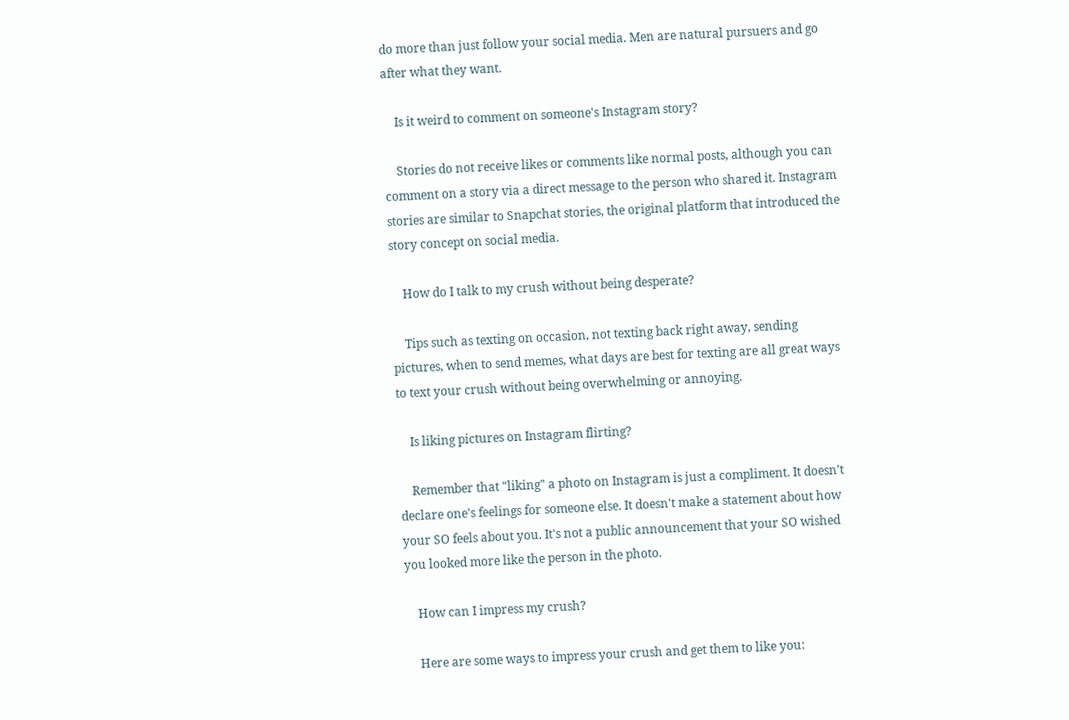do more than just follow your social media. Men are natural pursuers and go after what they want.

    Is it weird to comment on someone's Instagram story?

    Stories do not receive likes or comments like normal posts, although you can comment on a story via a direct message to the person who shared it. Instagram stories are similar to Snapchat stories, the original platform that introduced the story concept on social media.

    How do I talk to my crush without being desperate?

    Tips such as texting on occasion, not texting back right away, sending pictures, when to send memes, what days are best for texting are all great ways to text your crush without being overwhelming or annoying.

    Is liking pictures on Instagram flirting?

    Remember that "liking" a photo on Instagram is just a compliment. It doesn't declare one's feelings for someone else. It doesn't make a statement about how your SO feels about you. It's not a public announcement that your SO wished you looked more like the person in the photo.

    How can I impress my crush?

    Here are some ways to impress your crush and get them to like you: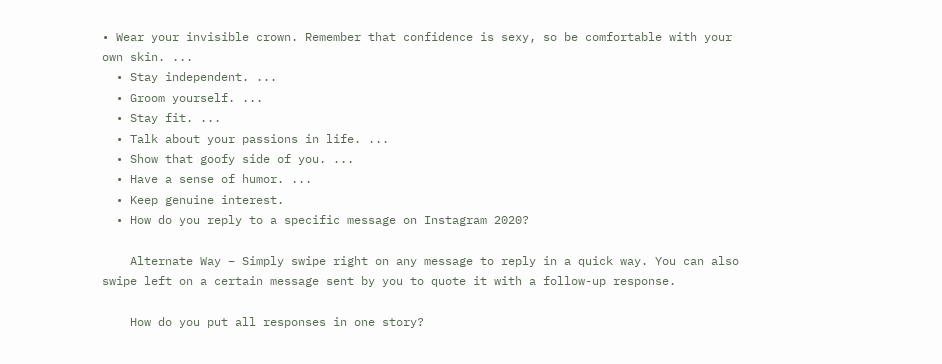• Wear your invisible crown. Remember that confidence is sexy, so be comfortable with your own skin. ...
  • Stay independent. ...
  • Groom yourself. ...
  • Stay fit. ...
  • Talk about your passions in life. ...
  • Show that goofy side of you. ...
  • Have a sense of humor. ...
  • Keep genuine interest.
  • How do you reply to a specific message on Instagram 2020?

    Alternate Way – Simply swipe right on any message to reply in a quick way. You can also swipe left on a certain message sent by you to quote it with a follow-up response.

    How do you put all responses in one story?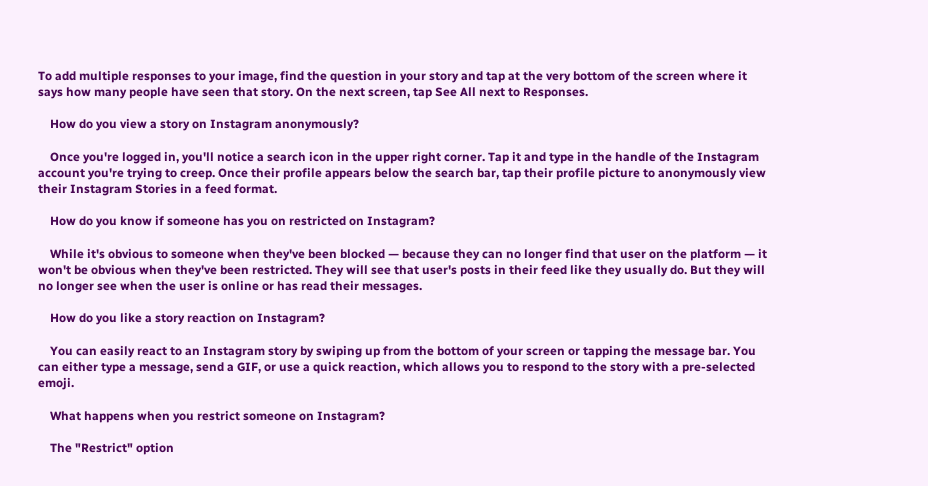To add multiple responses to your image, find the question in your story and tap at the very bottom of the screen where it says how many people have seen that story. On the next screen, tap See All next to Responses.

    How do you view a story on Instagram anonymously?

    Once you're logged in, you'll notice a search icon in the upper right corner. Tap it and type in the handle of the Instagram account you're trying to creep. Once their profile appears below the search bar, tap their profile picture to anonymously view their Instagram Stories in a feed format.

    How do you know if someone has you on restricted on Instagram?

    While it's obvious to someone when they've been blocked — because they can no longer find that user on the platform — it won't be obvious when they've been restricted. They will see that user's posts in their feed like they usually do. But they will no longer see when the user is online or has read their messages.

    How do you like a story reaction on Instagram?

    You can easily react to an Instagram story by swiping up from the bottom of your screen or tapping the message bar. You can either type a message, send a GIF, or use a quick reaction, which allows you to respond to the story with a pre-selected emoji.

    What happens when you restrict someone on Instagram?

    The "Restrict" option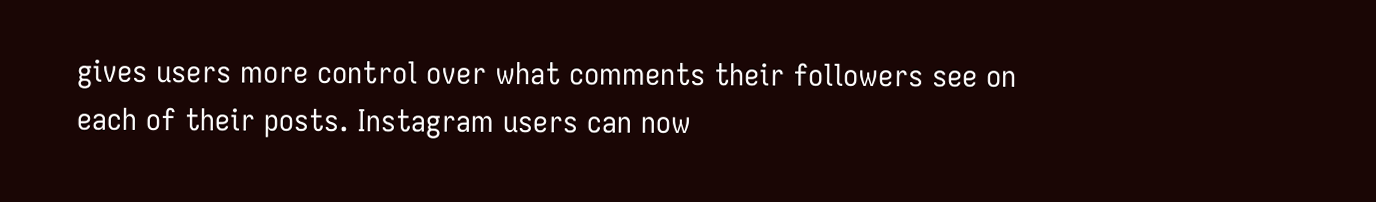gives users more control over what comments their followers see on each of their posts. Instagram users can now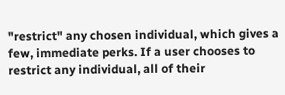"restrict" any chosen individual, which gives a few, immediate perks. If a user chooses to restrict any individual, all of their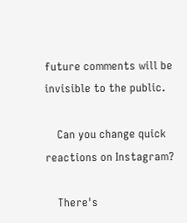future comments will be invisible to the public.

    Can you change quick reactions on Instagram?

    There's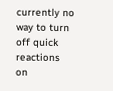currently no way to turn off quick reactions on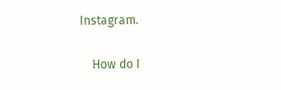Instagram.

    How do I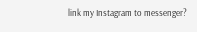link my Instagram to messenger?